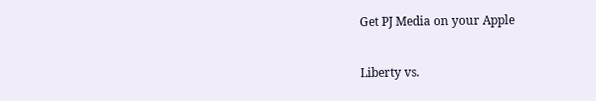Get PJ Media on your Apple

Liberty vs.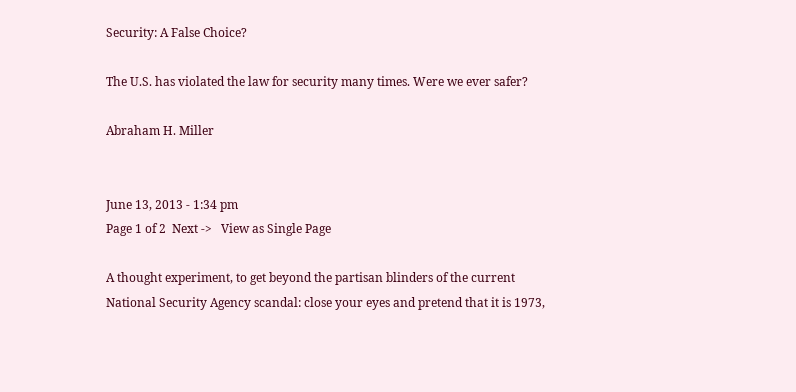Security: A False Choice?

The U.S. has violated the law for security many times. Were we ever safer?

Abraham H. Miller


June 13, 2013 - 1:34 pm
Page 1 of 2  Next ->   View as Single Page

A thought experiment, to get beyond the partisan blinders of the current National Security Agency scandal: close your eyes and pretend that it is 1973,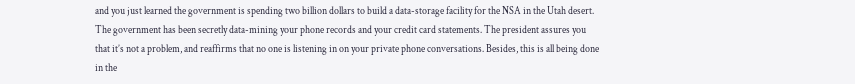and you just learned the government is spending two billion dollars to build a data-storage facility for the NSA in the Utah desert. The government has been secretly data-mining your phone records and your credit card statements. The president assures you that it’s not a problem, and reaffirms that no one is listening in on your private phone conversations. Besides, this is all being done in the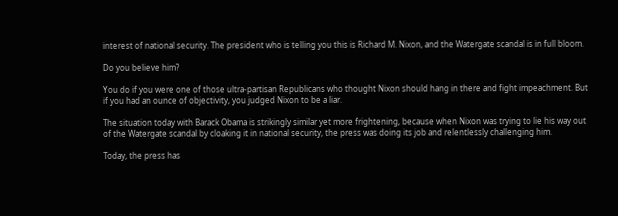interest of national security. The president who is telling you this is Richard M. Nixon, and the Watergate scandal is in full bloom.

Do you believe him?

You do if you were one of those ultra-partisan Republicans who thought Nixon should hang in there and fight impeachment. But if you had an ounce of objectivity, you judged Nixon to be a liar.

The situation today with Barack Obama is strikingly similar yet more frightening, because when Nixon was trying to lie his way out of the Watergate scandal by cloaking it in national security, the press was doing its job and relentlessly challenging him.

Today, the press has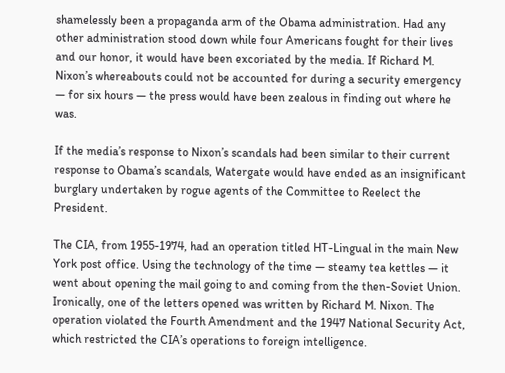shamelessly been a propaganda arm of the Obama administration. Had any other administration stood down while four Americans fought for their lives and our honor, it would have been excoriated by the media. If Richard M. Nixon’s whereabouts could not be accounted for during a security emergency — for six hours — the press would have been zealous in finding out where he was.

If the media’s response to Nixon’s scandals had been similar to their current response to Obama’s scandals, Watergate would have ended as an insignificant burglary undertaken by rogue agents of the Committee to Reelect the President.

The CIA, from 1955-1974, had an operation titled HT-Lingual in the main New York post office. Using the technology of the time — steamy tea kettles — it went about opening the mail going to and coming from the then-Soviet Union. Ironically, one of the letters opened was written by Richard M. Nixon. The operation violated the Fourth Amendment and the 1947 National Security Act, which restricted the CIA’s operations to foreign intelligence.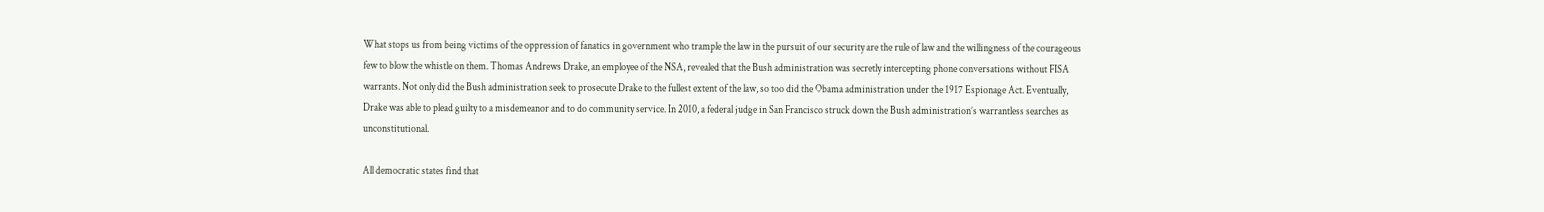What stops us from being victims of the oppression of fanatics in government who trample the law in the pursuit of our security are the rule of law and the willingness of the courageous few to blow the whistle on them. Thomas Andrews Drake, an employee of the NSA, revealed that the Bush administration was secretly intercepting phone conversations without FISA warrants. Not only did the Bush administration seek to prosecute Drake to the fullest extent of the law, so too did the Obama administration under the 1917 Espionage Act. Eventually, Drake was able to plead guilty to a misdemeanor and to do community service. In 2010, a federal judge in San Francisco struck down the Bush administration’s warrantless searches as unconstitutional.

All democratic states find that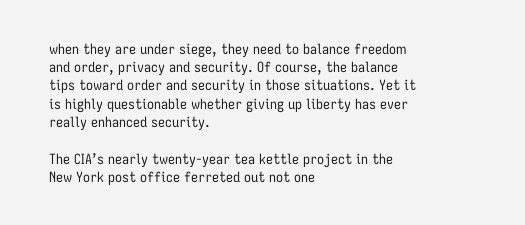when they are under siege, they need to balance freedom and order, privacy and security. Of course, the balance tips toward order and security in those situations. Yet it is highly questionable whether giving up liberty has ever really enhanced security.

The CIA’s nearly twenty-year tea kettle project in the New York post office ferreted out not one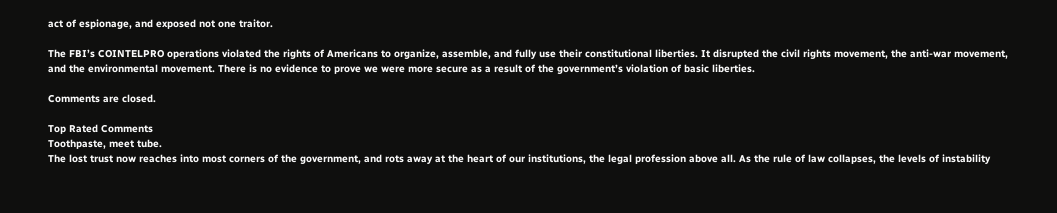act of espionage, and exposed not one traitor.

The FBI’s COINTELPRO operations violated the rights of Americans to organize, assemble, and fully use their constitutional liberties. It disrupted the civil rights movement, the anti-war movement, and the environmental movement. There is no evidence to prove we were more secure as a result of the government’s violation of basic liberties.

Comments are closed.

Top Rated Comments
Toothpaste, meet tube.
The lost trust now reaches into most corners of the government, and rots away at the heart of our institutions, the legal profession above all. As the rule of law collapses, the levels of instability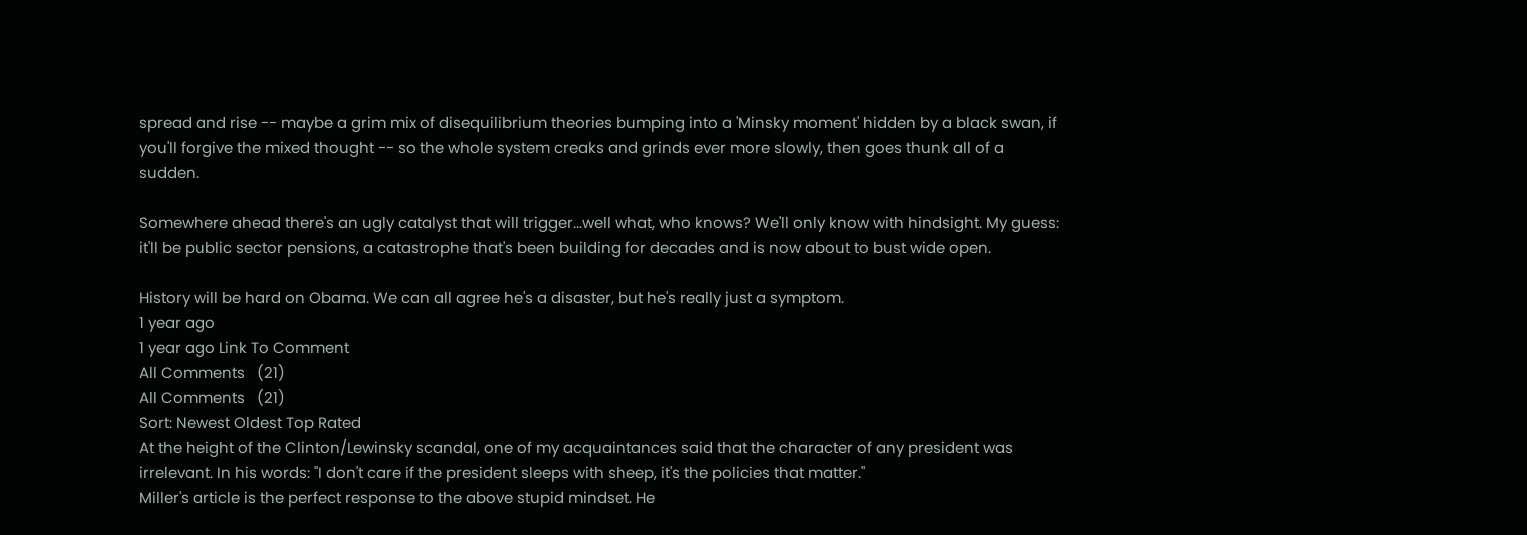spread and rise -- maybe a grim mix of disequilibrium theories bumping into a 'Minsky moment' hidden by a black swan, if you'll forgive the mixed thought -- so the whole system creaks and grinds ever more slowly, then goes thunk all of a sudden.

Somewhere ahead there's an ugly catalyst that will trigger...well what, who knows? We'll only know with hindsight. My guess: it'll be public sector pensions, a catastrophe that's been building for decades and is now about to bust wide open.

History will be hard on Obama. We can all agree he's a disaster, but he's really just a symptom.
1 year ago
1 year ago Link To Comment
All Comments   (21)
All Comments   (21)
Sort: Newest Oldest Top Rated
At the height of the Clinton/Lewinsky scandal, one of my acquaintances said that the character of any president was irrelevant. In his words: "I don't care if the president sleeps with sheep, it's the policies that matter."
Miller's article is the perfect response to the above stupid mindset. He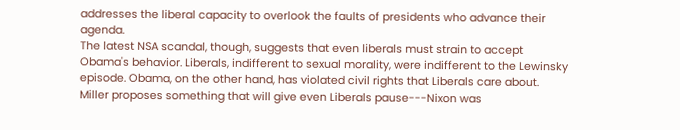addresses the liberal capacity to overlook the faults of presidents who advance their agenda.
The latest NSA scandal, though, suggests that even liberals must strain to accept Obama's behavior. Liberals, indifferent to sexual morality, were indifferent to the Lewinsky episode. Obama, on the other hand, has violated civil rights that Liberals care about.
Miller proposes something that will give even Liberals pause---Nixon was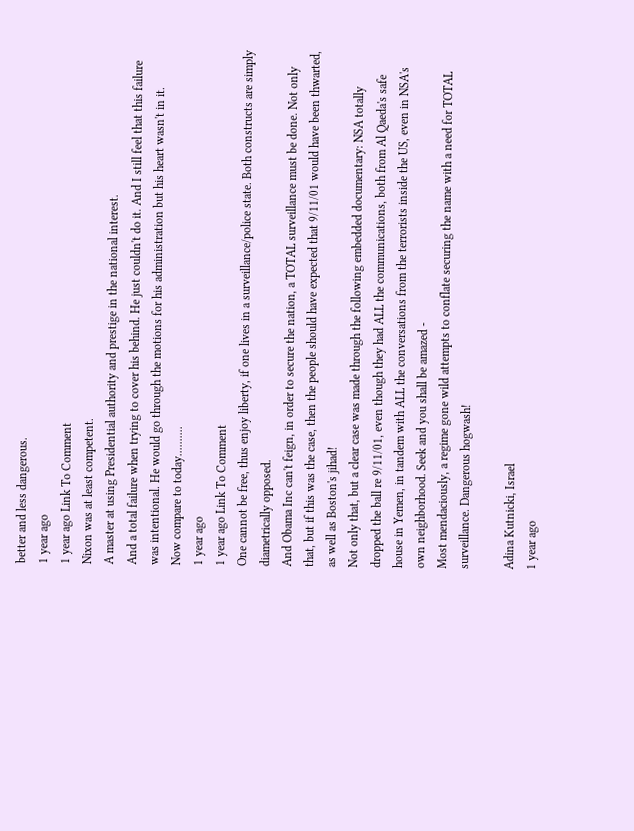better and less dangerous.
1 year ago
1 year ago Link To Comment
Nixon was at least competent.
A master at using Presidential authority and prestige in the national interest.
And a total failure when trying to cover his behind. He just couldn't do it. And I still feel that this failure was intentional. He would go through the motions for his administration but his heart wasn't in it.
Now compare to today..........
1 year ago
1 year ago Link To Comment
One cannot be free, thus enjoy liberty, if one lives in a surveillance/police state. Both constructs are simply diametrically opposed.
And Obama Inc can't feign, in order to secure the nation, a TOTAL surveillance must be done. Not only that, but if this was the case, then the people should have expected that 9/11/01 would have been thwarted, as well as Boston's jihad!
Not only that, but a clear case was made through the following embedded documentary: NSA totally dropped the ball re 9/11/01, even though they had ALL the communications, both from Al Qaeda's safe house in Yemen, in tandem with ALL the conversations from the terrorists inside the US, even in NSA's own neighborhood. Seek and you shall be amazed -
Most mendaciously, a regime gone wild attempts to conflate securing the name with a need for TOTAL surveillance. Dangerous hogwash!

Adina Kutnicki, Israel
1 year ago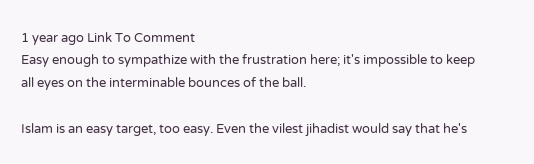1 year ago Link To Comment
Easy enough to sympathize with the frustration here; it's impossible to keep all eyes on the interminable bounces of the ball.

Islam is an easy target, too easy. Even the vilest jihadist would say that he's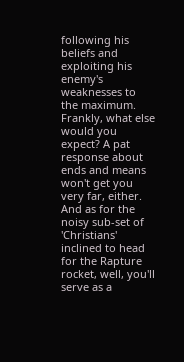following his beliefs and exploiting his enemy's weaknesses to the maximum. Frankly, what else would you expect? A pat response about ends and means won't get you very far, either. And as for the noisy sub-set of 'Christians' inclined to head for the Rapture rocket, well, you'll serve as a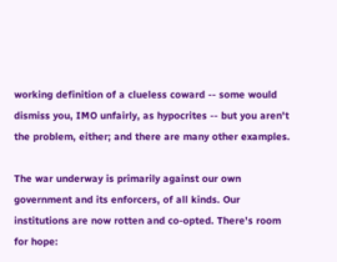working definition of a clueless coward -- some would dismiss you, IMO unfairly, as hypocrites -- but you aren't the problem, either; and there are many other examples.

The war underway is primarily against our own government and its enforcers, of all kinds. Our institutions are now rotten and co-opted. There's room for hope: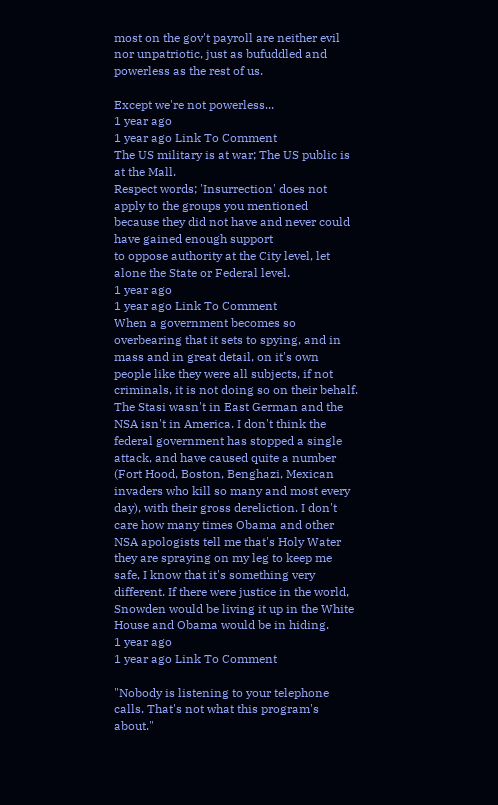most on the gov't payroll are neither evil nor unpatriotic, just as bufuddled and powerless as the rest of us.

Except we're not powerless...
1 year ago
1 year ago Link To Comment
The US military is at war; The US public is at the Mall.
Respect words; 'Insurrection' does not apply to the groups you mentioned
because they did not have and never could have gained enough support
to oppose authority at the City level, let alone the State or Federal level.
1 year ago
1 year ago Link To Comment
When a government becomes so overbearing that it sets to spying, and in mass and in great detail, on it's own people like they were all subjects, if not criminals, it is not doing so on their behalf. The Stasi wasn't in East German and the NSA isn't in America. I don't think the federal government has stopped a single attack, and have caused quite a number (Fort Hood, Boston, Benghazi, Mexican invaders who kill so many and most every day), with their gross dereliction. I don't care how many times Obama and other NSA apologists tell me that's Holy Water they are spraying on my leg to keep me safe, I know that it's something very different. If there were justice in the world, Snowden would be living it up in the White House and Obama would be in hiding.
1 year ago
1 year ago Link To Comment

"Nobody is listening to your telephone calls. That's not what this program's about."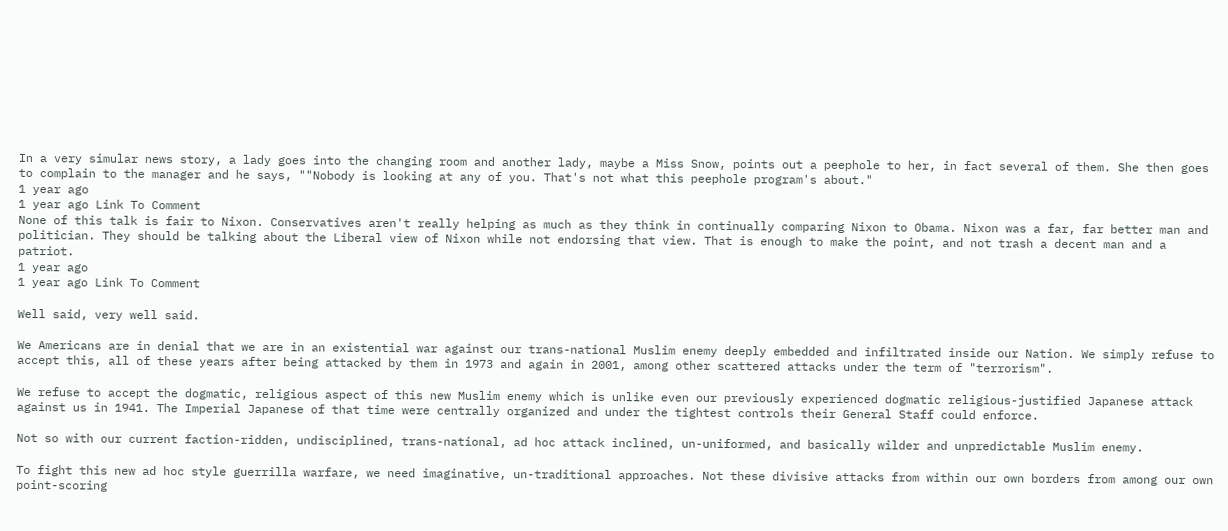In a very simular news story, a lady goes into the changing room and another lady, maybe a Miss Snow, points out a peephole to her, in fact several of them. She then goes to complain to the manager and he says, ""Nobody is looking at any of you. That's not what this peephole program's about."
1 year ago
1 year ago Link To Comment
None of this talk is fair to Nixon. Conservatives aren't really helping as much as they think in continually comparing Nixon to Obama. Nixon was a far, far better man and politician. They should be talking about the Liberal view of Nixon while not endorsing that view. That is enough to make the point, and not trash a decent man and a patriot.
1 year ago
1 year ago Link To Comment

Well said, very well said.

We Americans are in denial that we are in an existential war against our trans-national Muslim enemy deeply embedded and infiltrated inside our Nation. We simply refuse to accept this, all of these years after being attacked by them in 1973 and again in 2001, among other scattered attacks under the term of "terrorism".

We refuse to accept the dogmatic, religious aspect of this new Muslim enemy which is unlike even our previously experienced dogmatic religious-justified Japanese attack against us in 1941. The Imperial Japanese of that time were centrally organized and under the tightest controls their General Staff could enforce.

Not so with our current faction-ridden, undisciplined, trans-national, ad hoc attack inclined, un-uniformed, and basically wilder and unpredictable Muslim enemy.

To fight this new ad hoc style guerrilla warfare, we need imaginative, un-traditional approaches. Not these divisive attacks from within our own borders from among our own point-scoring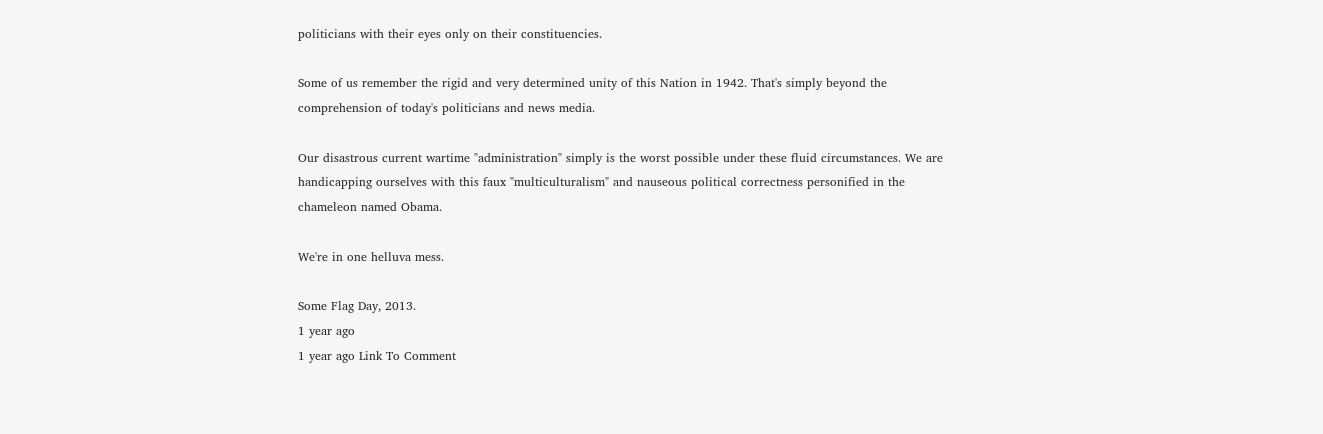politicians with their eyes only on their constituencies.

Some of us remember the rigid and very determined unity of this Nation in 1942. That's simply beyond the comprehension of today's politicians and news media.

Our disastrous current wartime "administration" simply is the worst possible under these fluid circumstances. We are handicapping ourselves with this faux "multiculturalism" and nauseous political correctness personified in the chameleon named Obama.

We're in one helluva mess.

Some Flag Day, 2013.
1 year ago
1 year ago Link To Comment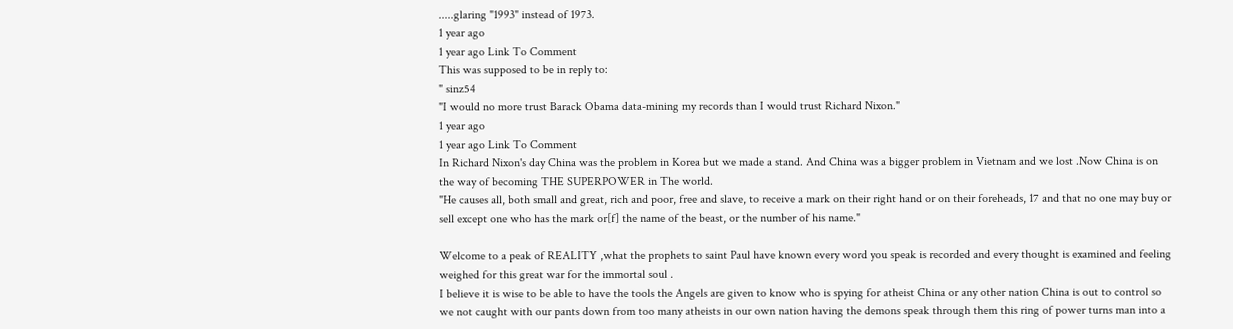.....glaring "1993" instead of 1973.
1 year ago
1 year ago Link To Comment
This was supposed to be in reply to:
" sinz54
"I would no more trust Barack Obama data-mining my records than I would trust Richard Nixon."
1 year ago
1 year ago Link To Comment
In Richard Nixon's day China was the problem in Korea but we made a stand. And China was a bigger problem in Vietnam and we lost .Now China is on the way of becoming THE SUPERPOWER in The world.
"He causes all, both small and great, rich and poor, free and slave, to receive a mark on their right hand or on their foreheads, 17 and that no one may buy or sell except one who has the mark or[f] the name of the beast, or the number of his name."

Welcome to a peak of REALITY ,what the prophets to saint Paul have known every word you speak is recorded and every thought is examined and feeling weighed for this great war for the immortal soul .
I believe it is wise to be able to have the tools the Angels are given to know who is spying for atheist China or any other nation China is out to control so we not caught with our pants down from too many atheists in our own nation having the demons speak through them this ring of power turns man into a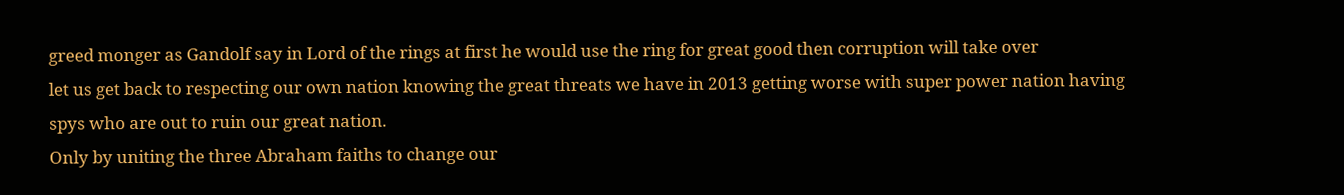greed monger as Gandolf say in Lord of the rings at first he would use the ring for great good then corruption will take over
let us get back to respecting our own nation knowing the great threats we have in 2013 getting worse with super power nation having spys who are out to ruin our great nation.
Only by uniting the three Abraham faiths to change our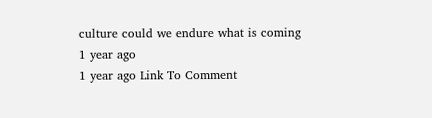culture could we endure what is coming
1 year ago
1 year ago Link To Comment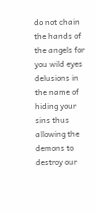do not chain the hands of the angels for you wild eyes delusions in the name of hiding your sins thus allowing the demons to destroy our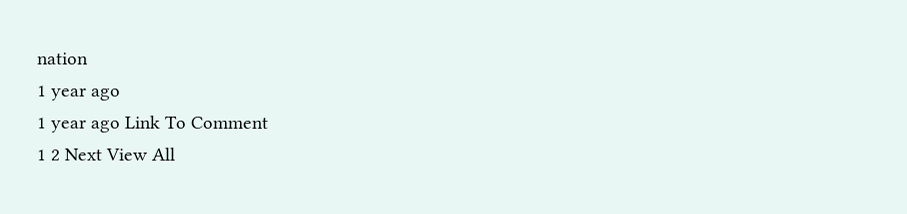nation
1 year ago
1 year ago Link To Comment
1 2 Next View All